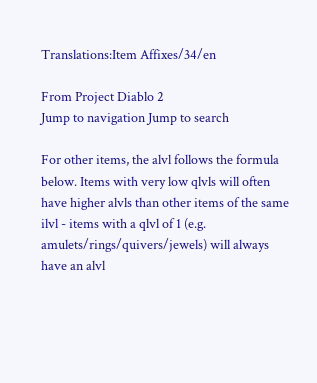Translations:Item Affixes/34/en

From Project Diablo 2
Jump to navigation Jump to search

For other items, the alvl follows the formula below. Items with very low qlvls will often have higher alvls than other items of the same ilvl - items with a qlvl of 1 (e.g. amulets/rings/quivers/jewels) will always have an alvl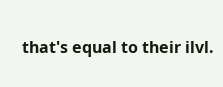that's equal to their ilvl.